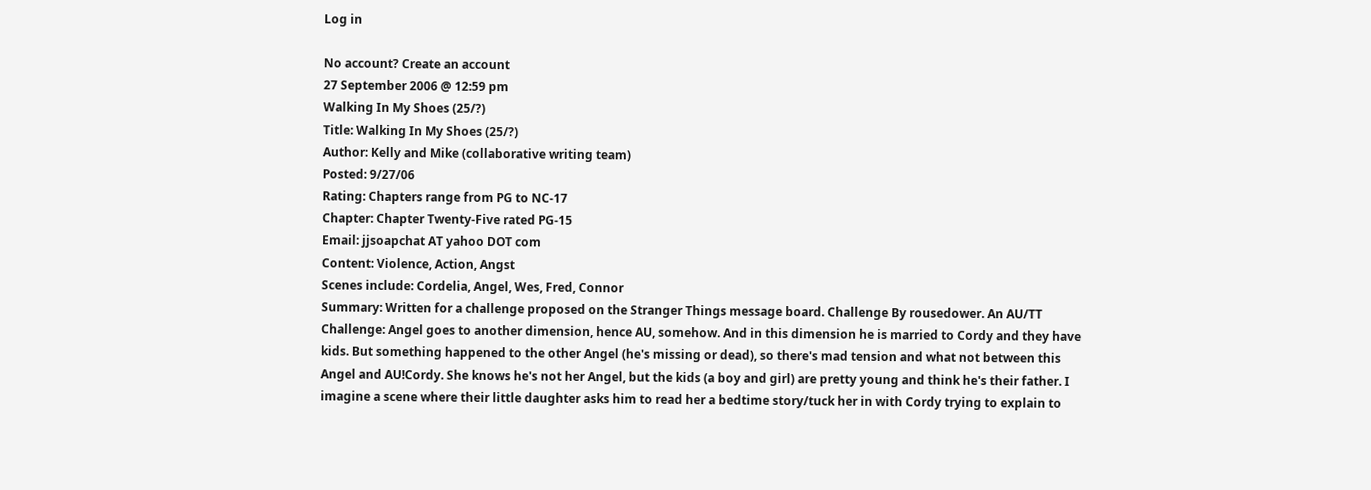Log in

No account? Create an account
27 September 2006 @ 12:59 pm
Walking In My Shoes (25/?)
Title: Walking In My Shoes (25/?)
Author: Kelly and Mike (collaborative writing team)
Posted: 9/27/06
Rating: Chapters range from PG to NC-17
Chapter: Chapter Twenty-Five rated PG-15
Email: jjsoapchat AT yahoo DOT com
Content: Violence, Action, Angst
Scenes include: Cordelia, Angel, Wes, Fred, Connor
Summary: Written for a challenge proposed on the Stranger Things message board. Challenge By rousedower. An AU/TT Challenge: Angel goes to another dimension, hence AU, somehow. And in this dimension he is married to Cordy and they have kids. But something happened to the other Angel (he's missing or dead), so there's mad tension and what not between this Angel and AU!Cordy. She knows he's not her Angel, but the kids (a boy and girl) are pretty young and think he's their father. I imagine a scene where their little daughter asks him to read her a bedtime story/tuck her in with Cordy trying to explain to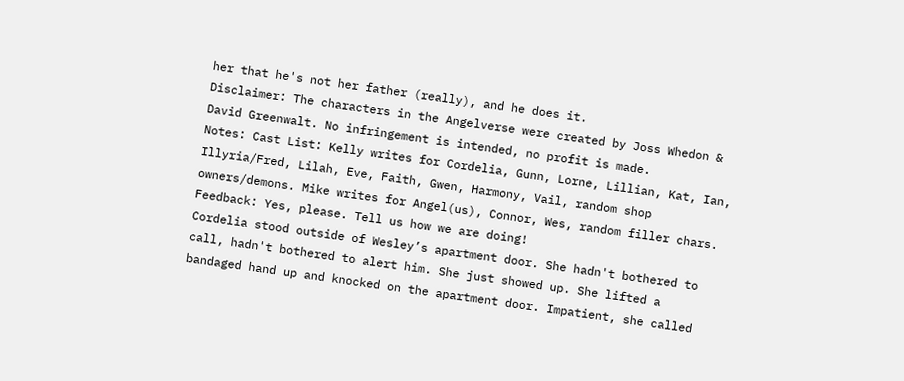her that he's not her father (really), and he does it.
Disclaimer: The characters in the Angelverse were created by Joss Whedon & David Greenwalt. No infringement is intended, no profit is made.
Notes: Cast List: Kelly writes for Cordelia, Gunn, Lorne, Lillian, Kat, Ian, Illyria/Fred, Lilah, Eve, Faith, Gwen, Harmony, Vail, random shop owners/demons. Mike writes for Angel(us), Connor, Wes, random filler chars.
Feedback: Yes, please. Tell us how we are doing!
Cordelia stood outside of Wesley’s apartment door. She hadn't bothered to call, hadn't bothered to alert him. She just showed up. She lifted a bandaged hand up and knocked on the apartment door. Impatient, she called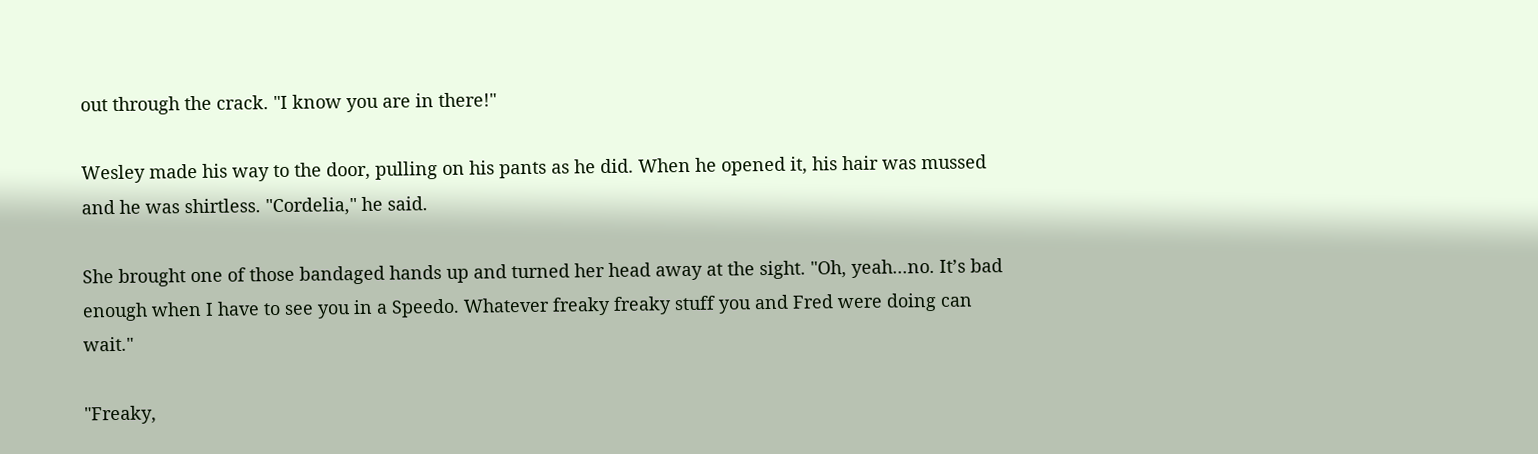out through the crack. "I know you are in there!"

Wesley made his way to the door, pulling on his pants as he did. When he opened it, his hair was mussed and he was shirtless. "Cordelia," he said.

She brought one of those bandaged hands up and turned her head away at the sight. "Oh, yeah...no. It’s bad enough when I have to see you in a Speedo. Whatever freaky freaky stuff you and Fred were doing can wait."

"Freaky,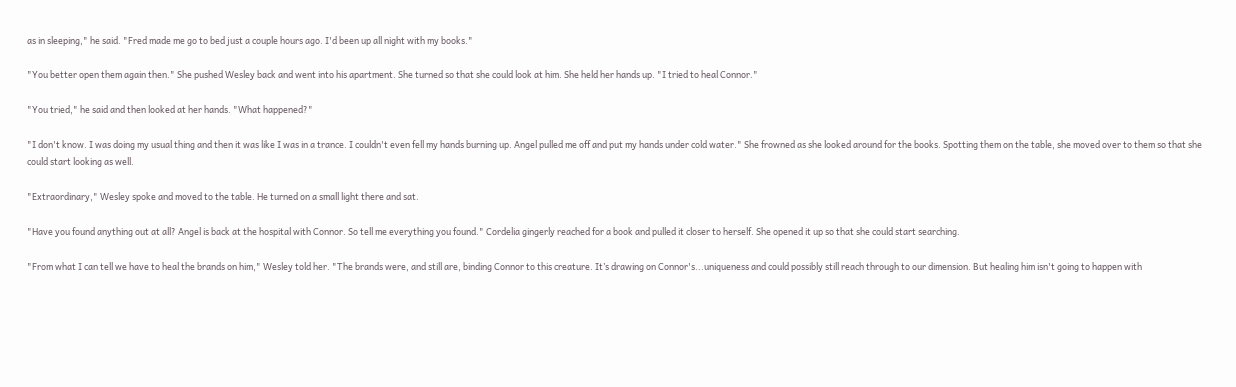as in sleeping," he said. "Fred made me go to bed just a couple hours ago. I'd been up all night with my books."

"You better open them again then." She pushed Wesley back and went into his apartment. She turned so that she could look at him. She held her hands up. "I tried to heal Connor."

"You tried," he said and then looked at her hands. "What happened?"

"I don't know. I was doing my usual thing and then it was like I was in a trance. I couldn't even fell my hands burning up. Angel pulled me off and put my hands under cold water." She frowned as she looked around for the books. Spotting them on the table, she moved over to them so that she could start looking as well.

"Extraordinary," Wesley spoke and moved to the table. He turned on a small light there and sat.

"Have you found anything out at all? Angel is back at the hospital with Connor. So tell me everything you found." Cordelia gingerly reached for a book and pulled it closer to herself. She opened it up so that she could start searching.

"From what I can tell we have to heal the brands on him," Wesley told her. "The brands were, and still are, binding Connor to this creature. It’s drawing on Connor's...uniqueness and could possibly still reach through to our dimension. But healing him isn't going to happen with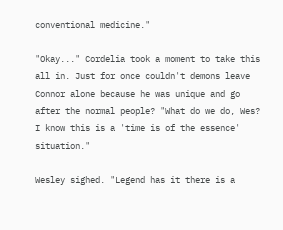conventional medicine."

"Okay..." Cordelia took a moment to take this all in. Just for once couldn't demons leave Connor alone because he was unique and go after the normal people? "What do we do, Wes? I know this is a 'time is of the essence' situation."

Wesley sighed. "Legend has it there is a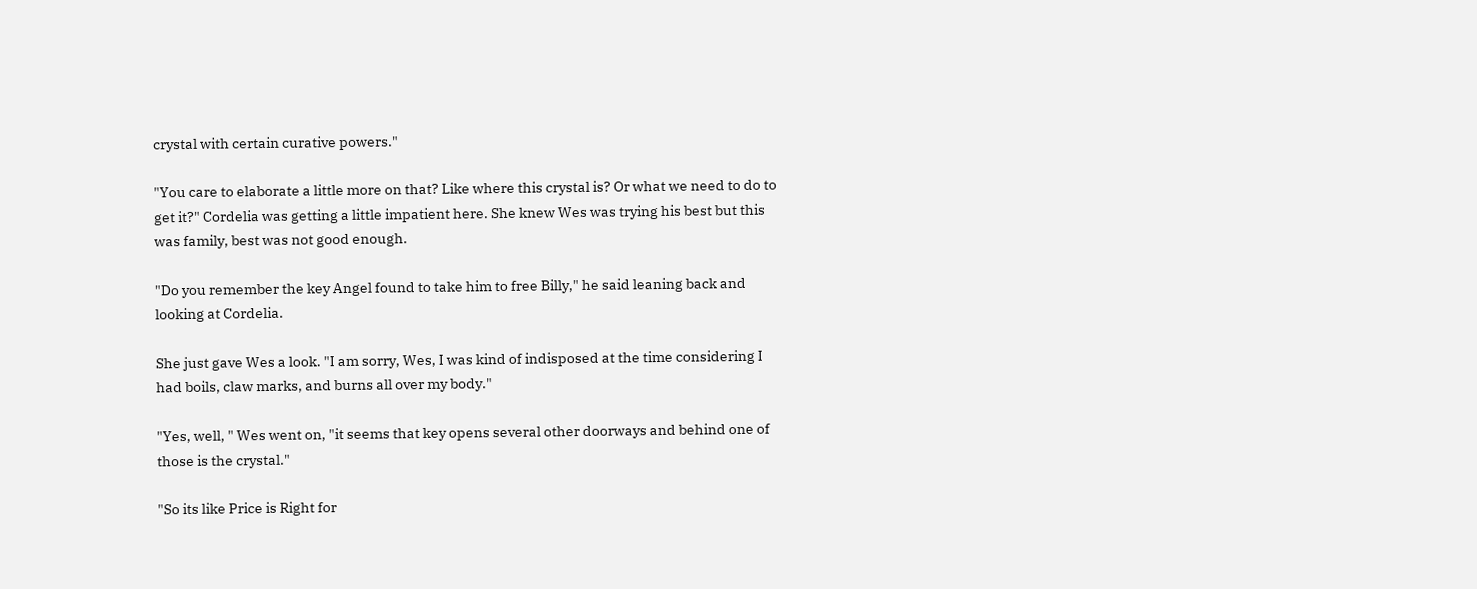crystal with certain curative powers."

"You care to elaborate a little more on that? Like where this crystal is? Or what we need to do to get it?" Cordelia was getting a little impatient here. She knew Wes was trying his best but this was family, best was not good enough.

"Do you remember the key Angel found to take him to free Billy," he said leaning back and looking at Cordelia.

She just gave Wes a look. "I am sorry, Wes, I was kind of indisposed at the time considering I had boils, claw marks, and burns all over my body."

"Yes, well, " Wes went on, "it seems that key opens several other doorways and behind one of those is the crystal."

"So its like Price is Right for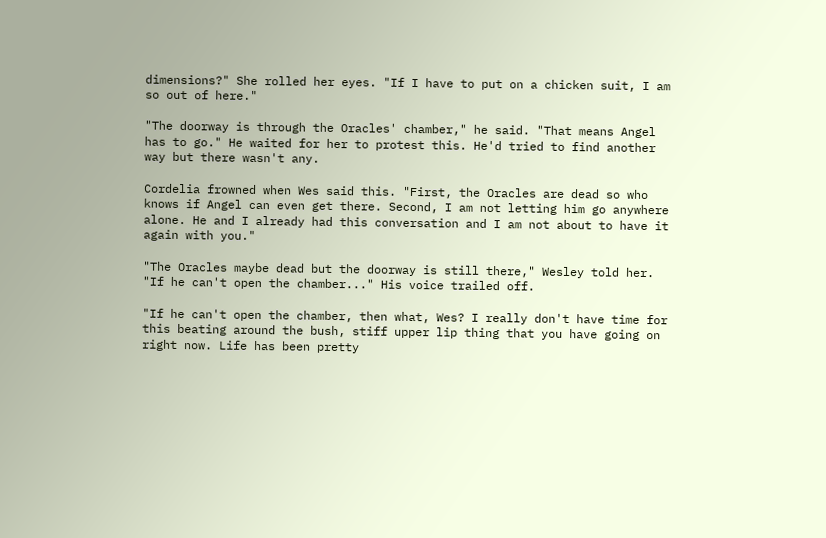dimensions?" She rolled her eyes. "If I have to put on a chicken suit, I am so out of here."

"The doorway is through the Oracles' chamber," he said. "That means Angel has to go." He waited for her to protest this. He'd tried to find another way but there wasn't any.

Cordelia frowned when Wes said this. "First, the Oracles are dead so who knows if Angel can even get there. Second, I am not letting him go anywhere alone. He and I already had this conversation and I am not about to have it again with you."

"The Oracles maybe dead but the doorway is still there," Wesley told her. "If he can't open the chamber..." His voice trailed off.

"If he can't open the chamber, then what, Wes? I really don't have time for this beating around the bush, stiff upper lip thing that you have going on right now. Life has been pretty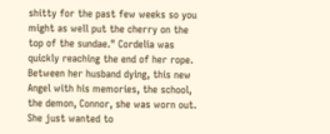shitty for the past few weeks so you might as well put the cherry on the top of the sundae." Cordelia was quickly reaching the end of her rope. Between her husband dying, this new Angel with his memories, the school, the demon, Connor, she was worn out. She just wanted to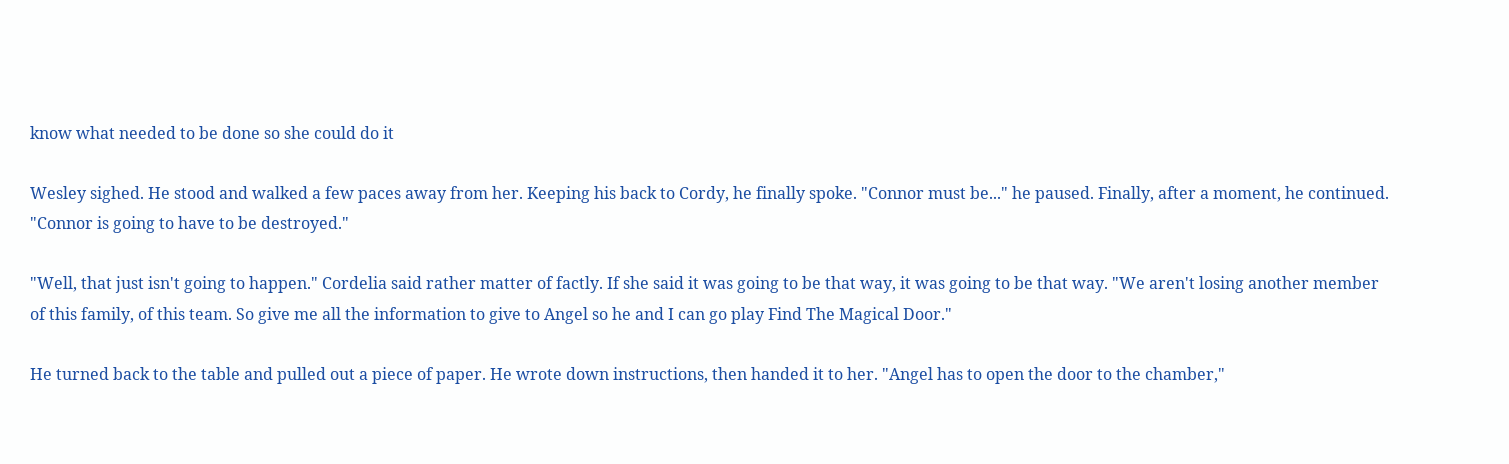know what needed to be done so she could do it

Wesley sighed. He stood and walked a few paces away from her. Keeping his back to Cordy, he finally spoke. "Connor must be..." he paused. Finally, after a moment, he continued. "Connor is going to have to be destroyed."

"Well, that just isn't going to happen." Cordelia said rather matter of factly. If she said it was going to be that way, it was going to be that way. "We aren't losing another member of this family, of this team. So give me all the information to give to Angel so he and I can go play Find The Magical Door."

He turned back to the table and pulled out a piece of paper. He wrote down instructions, then handed it to her. "Angel has to open the door to the chamber,"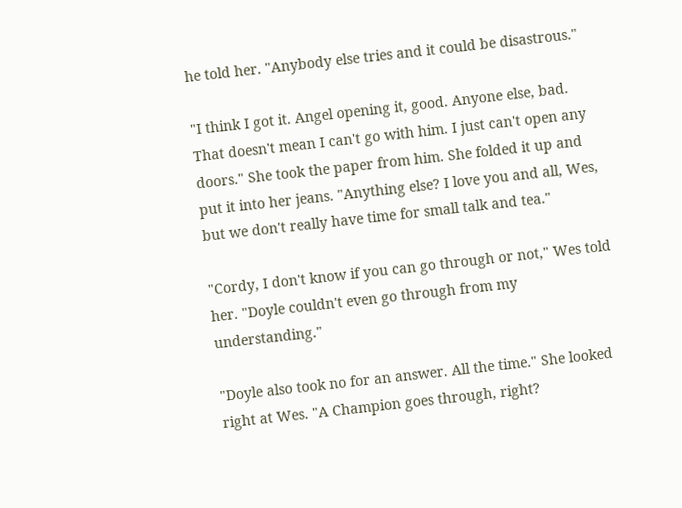he told her. "Anybody else tries and it could be disastrous."

"I think I got it. Angel opening it, good. Anyone else, bad. That doesn't mean I can't go with him. I just can't open any doors." She took the paper from him. She folded it up and put it into her jeans. "Anything else? I love you and all, Wes, but we don't really have time for small talk and tea."

"Cordy, I don't know if you can go through or not," Wes told her. "Doyle couldn't even go through from my understanding."

"Doyle also took no for an answer. All the time." She looked right at Wes. "A Champion goes through, right?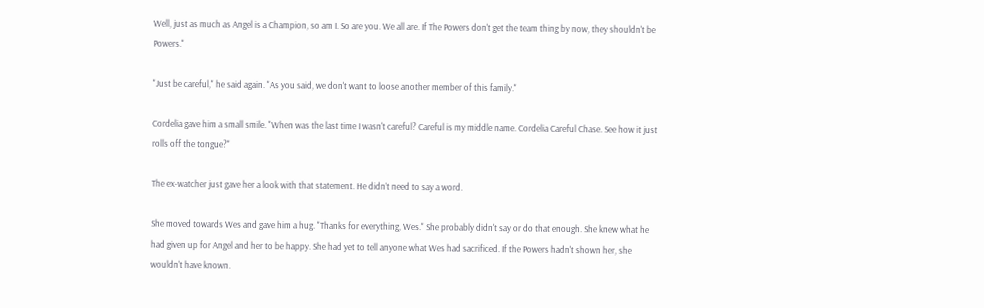Well, just as much as Angel is a Champion, so am I. So are you. We all are. If The Powers don't get the team thing by now, they shouldn't be Powers."

"Just be careful," he said again. "As you said, we don't want to loose another member of this family."

Cordelia gave him a small smile. "When was the last time I wasn't careful? Careful is my middle name. Cordelia Careful Chase. See how it just rolls off the tongue?"

The ex-watcher just gave her a look with that statement. He didn’t need to say a word.

She moved towards Wes and gave him a hug. "Thanks for everything, Wes." She probably didn't say or do that enough. She knew what he had given up for Angel and her to be happy. She had yet to tell anyone what Wes had sacrificed. If the Powers hadn't shown her, she wouldn't have known.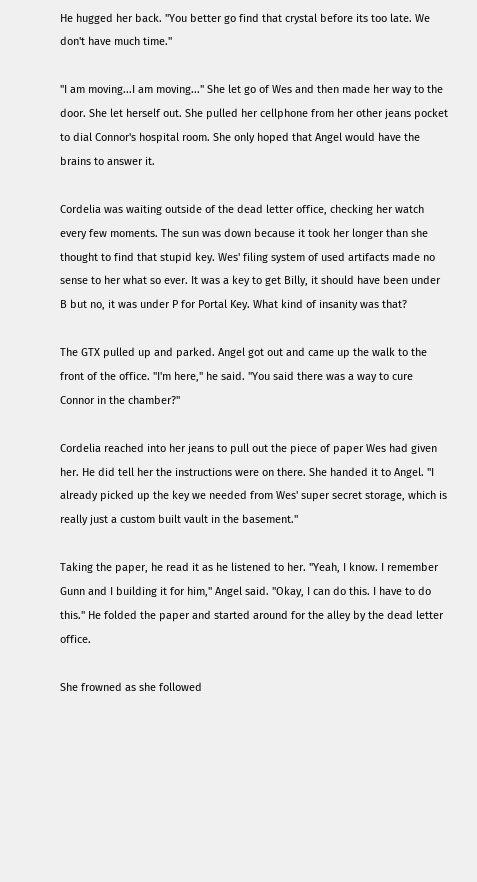He hugged her back. "You better go find that crystal before its too late. We don't have much time."

"I am moving...I am moving..." She let go of Wes and then made her way to the door. She let herself out. She pulled her cellphone from her other jeans pocket to dial Connor's hospital room. She only hoped that Angel would have the brains to answer it.

Cordelia was waiting outside of the dead letter office, checking her watch every few moments. The sun was down because it took her longer than she thought to find that stupid key. Wes' filing system of used artifacts made no sense to her what so ever. It was a key to get Billy, it should have been under B but no, it was under P for Portal Key. What kind of insanity was that?

The GTX pulled up and parked. Angel got out and came up the walk to the front of the office. "I'm here," he said. "You said there was a way to cure Connor in the chamber?"

Cordelia reached into her jeans to pull out the piece of paper Wes had given her. He did tell her the instructions were on there. She handed it to Angel. "I already picked up the key we needed from Wes' super secret storage, which is really just a custom built vault in the basement."

Taking the paper, he read it as he listened to her. "Yeah, I know. I remember Gunn and I building it for him," Angel said. "Okay, I can do this. I have to do this." He folded the paper and started around for the alley by the dead letter office.

She frowned as she followed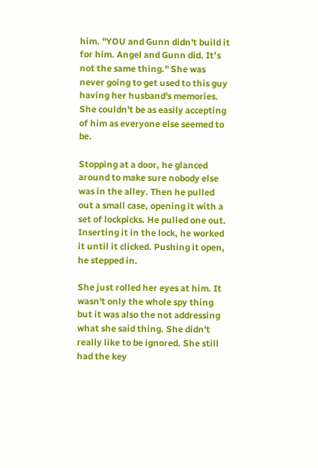him. "YOU and Gunn didn't build it for him. Angel and Gunn did. It’s not the same thing." She was never going to get used to this guy having her husband's memories. She couldn't be as easily accepting of him as everyone else seemed to be.

Stopping at a door, he glanced around to make sure nobody else was in the alley. Then he pulled out a small case, opening it with a set of lockpicks. He pulled one out. Inserting it in the lock, he worked it until it clicked. Pushing it open, he stepped in.

She just rolled her eyes at him. It wasn't only the whole spy thing but it was also the not addressing what she said thing. She didn't really like to be ignored. She still had the key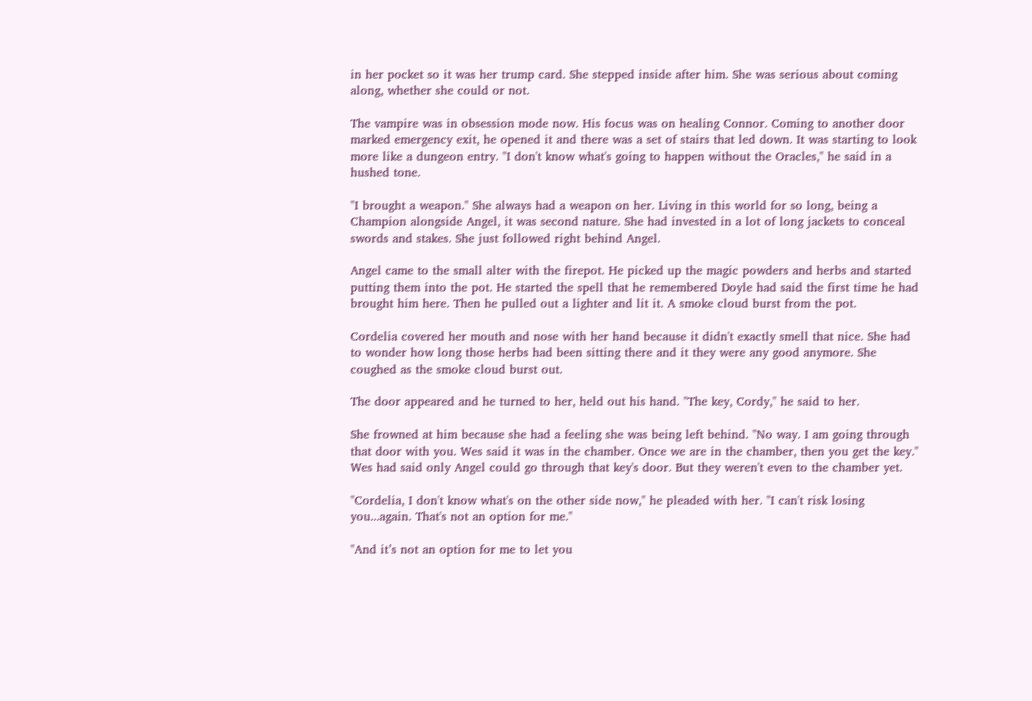in her pocket so it was her trump card. She stepped inside after him. She was serious about coming along, whether she could or not.

The vampire was in obsession mode now. His focus was on healing Connor. Coming to another door marked emergency exit, he opened it and there was a set of stairs that led down. It was starting to look more like a dungeon entry. "I don't know what's going to happen without the Oracles," he said in a hushed tone.

"I brought a weapon." She always had a weapon on her. Living in this world for so long, being a Champion alongside Angel, it was second nature. She had invested in a lot of long jackets to conceal swords and stakes. She just followed right behind Angel.

Angel came to the small alter with the firepot. He picked up the magic powders and herbs and started putting them into the pot. He started the spell that he remembered Doyle had said the first time he had brought him here. Then he pulled out a lighter and lit it. A smoke cloud burst from the pot.

Cordelia covered her mouth and nose with her hand because it didn't exactly smell that nice. She had to wonder how long those herbs had been sitting there and it they were any good anymore. She coughed as the smoke cloud burst out.

The door appeared and he turned to her, held out his hand. "The key, Cordy," he said to her.

She frowned at him because she had a feeling she was being left behind. "No way. I am going through that door with you. Wes said it was in the chamber. Once we are in the chamber, then you get the key." Wes had said only Angel could go through that key's door. But they weren't even to the chamber yet.

"Cordelia, I don't know what's on the other side now," he pleaded with her. "I can't risk losing you...again. That's not an option for me."

"And it’s not an option for me to let you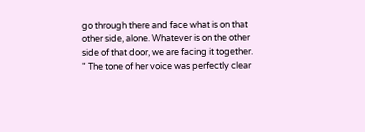go through there and face what is on that other side, alone. Whatever is on the other side of that door, we are facing it together. " The tone of her voice was perfectly clear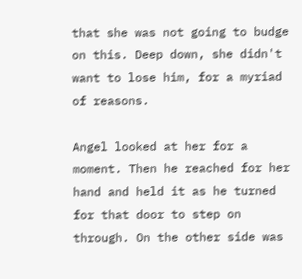that she was not going to budge on this. Deep down, she didn't want to lose him, for a myriad of reasons.

Angel looked at her for a moment. Then he reached for her hand and held it as he turned for that door to step on through. On the other side was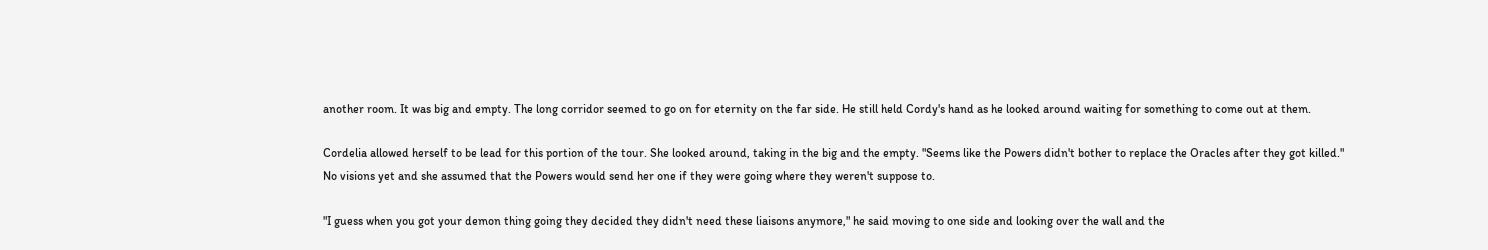another room. It was big and empty. The long corridor seemed to go on for eternity on the far side. He still held Cordy's hand as he looked around waiting for something to come out at them.

Cordelia allowed herself to be lead for this portion of the tour. She looked around, taking in the big and the empty. "Seems like the Powers didn't bother to replace the Oracles after they got killed." No visions yet and she assumed that the Powers would send her one if they were going where they weren't suppose to.

"I guess when you got your demon thing going they decided they didn't need these liaisons anymore," he said moving to one side and looking over the wall and the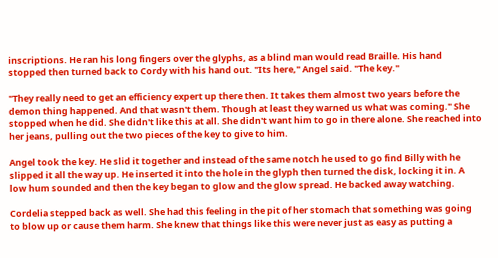inscriptions. He ran his long fingers over the glyphs, as a blind man would read Braille. His hand stopped then turned back to Cordy with his hand out. "Its here," Angel said. "The key."

"They really need to get an efficiency expert up there then. It takes them almost two years before the demon thing happened. And that wasn't them. Though at least they warned us what was coming." She stopped when he did. She didn't like this at all. She didn't want him to go in there alone. She reached into her jeans, pulling out the two pieces of the key to give to him.

Angel took the key. He slid it together and instead of the same notch he used to go find Billy with he slipped it all the way up. He inserted it into the hole in the glyph then turned the disk, locking it in. A low hum sounded and then the key began to glow and the glow spread. He backed away watching.

Cordelia stepped back as well. She had this feeling in the pit of her stomach that something was going to blow up or cause them harm. She knew that things like this were never just as easy as putting a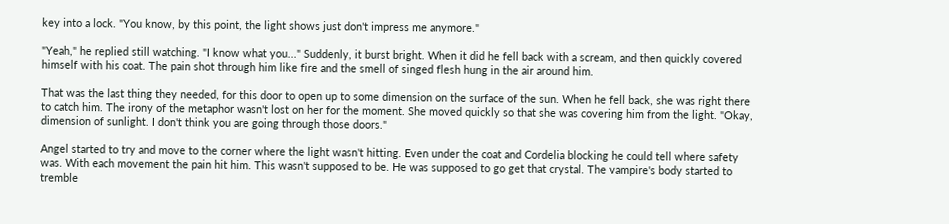key into a lock. "You know, by this point, the light shows just don't impress me anymore."

"Yeah," he replied still watching. "I know what you..." Suddenly, it burst bright. When it did he fell back with a scream, and then quickly covered himself with his coat. The pain shot through him like fire and the smell of singed flesh hung in the air around him.

That was the last thing they needed, for this door to open up to some dimension on the surface of the sun. When he fell back, she was right there to catch him. The irony of the metaphor wasn't lost on her for the moment. She moved quickly so that she was covering him from the light. "Okay, dimension of sunlight. I don't think you are going through those doors."

Angel started to try and move to the corner where the light wasn't hitting. Even under the coat and Cordelia blocking he could tell where safety was. With each movement the pain hit him. This wasn't supposed to be. He was supposed to go get that crystal. The vampire's body started to tremble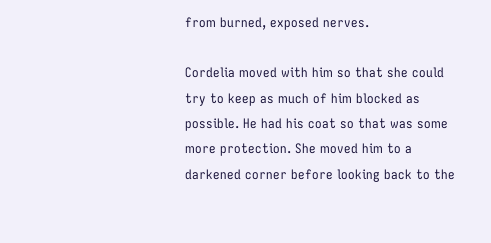from burned, exposed nerves.

Cordelia moved with him so that she could try to keep as much of him blocked as possible. He had his coat so that was some more protection. She moved him to a darkened corner before looking back to the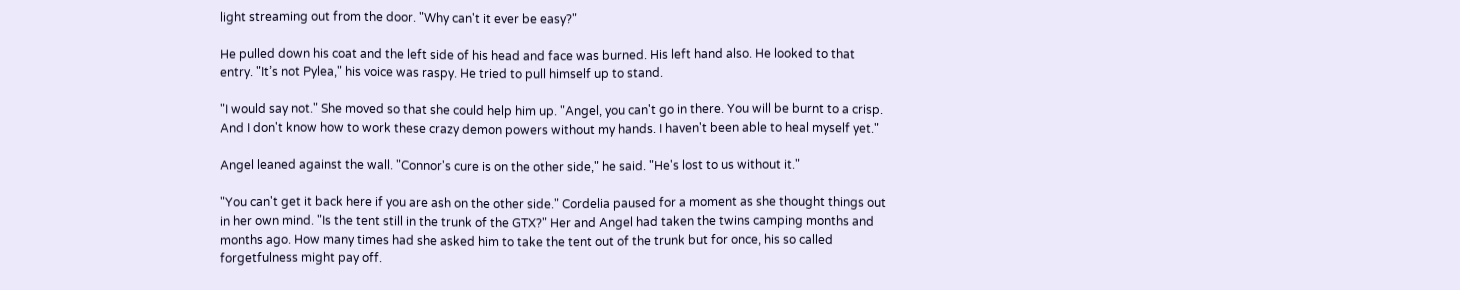light streaming out from the door. "Why can't it ever be easy?"

He pulled down his coat and the left side of his head and face was burned. His left hand also. He looked to that entry. "It’s not Pylea," his voice was raspy. He tried to pull himself up to stand.

"I would say not." She moved so that she could help him up. "Angel, you can't go in there. You will be burnt to a crisp. And I don't know how to work these crazy demon powers without my hands. I haven't been able to heal myself yet."

Angel leaned against the wall. "Connor's cure is on the other side," he said. "He's lost to us without it."

"You can't get it back here if you are ash on the other side." Cordelia paused for a moment as she thought things out in her own mind. "Is the tent still in the trunk of the GTX?" Her and Angel had taken the twins camping months and months ago. How many times had she asked him to take the tent out of the trunk but for once, his so called forgetfulness might pay off.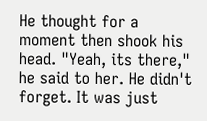He thought for a moment then shook his head. "Yeah, its there," he said to her. He didn't forget. It was just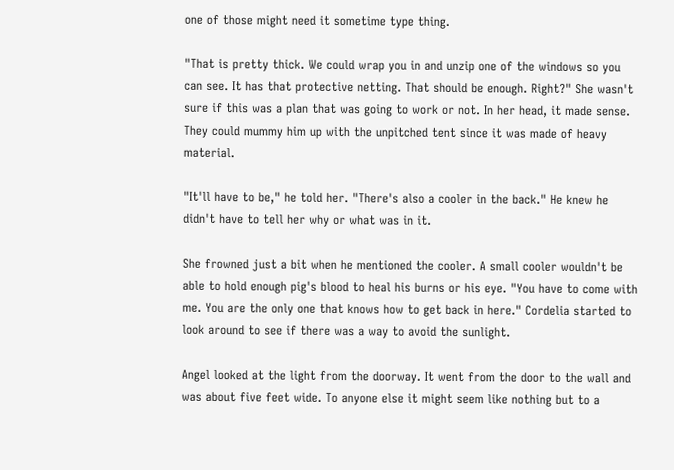one of those might need it sometime type thing.

"That is pretty thick. We could wrap you in and unzip one of the windows so you can see. It has that protective netting. That should be enough. Right?" She wasn't sure if this was a plan that was going to work or not. In her head, it made sense. They could mummy him up with the unpitched tent since it was made of heavy material.

"It'll have to be," he told her. "There's also a cooler in the back." He knew he didn't have to tell her why or what was in it.

She frowned just a bit when he mentioned the cooler. A small cooler wouldn't be able to hold enough pig's blood to heal his burns or his eye. "You have to come with me. You are the only one that knows how to get back in here." Cordelia started to look around to see if there was a way to avoid the sunlight.

Angel looked at the light from the doorway. It went from the door to the wall and was about five feet wide. To anyone else it might seem like nothing but to a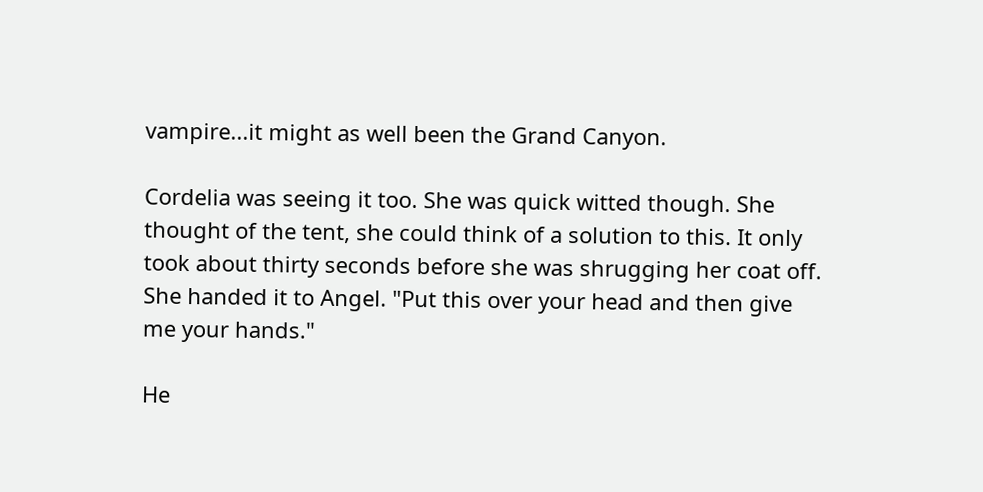vampire...it might as well been the Grand Canyon.

Cordelia was seeing it too. She was quick witted though. She thought of the tent, she could think of a solution to this. It only took about thirty seconds before she was shrugging her coat off. She handed it to Angel. "Put this over your head and then give me your hands."

He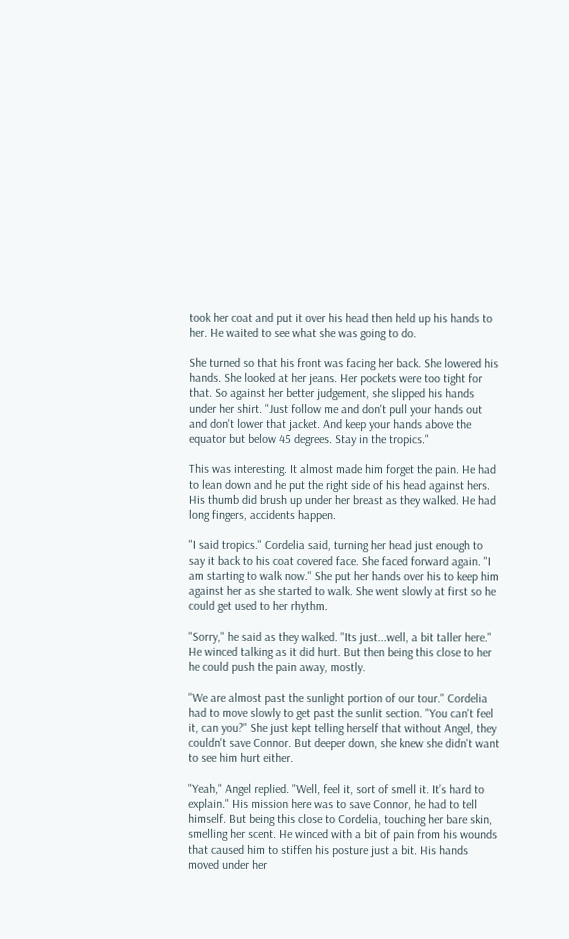took her coat and put it over his head then held up his hands to her. He waited to see what she was going to do.

She turned so that his front was facing her back. She lowered his hands. She looked at her jeans. Her pockets were too tight for that. So against her better judgement, she slipped his hands under her shirt. "Just follow me and don't pull your hands out and don't lower that jacket. And keep your hands above the equator but below 45 degrees. Stay in the tropics."

This was interesting. It almost made him forget the pain. He had to lean down and he put the right side of his head against hers. His thumb did brush up under her breast as they walked. He had long fingers, accidents happen.

"I said tropics." Cordelia said, turning her head just enough to say it back to his coat covered face. She faced forward again. "I am starting to walk now." She put her hands over his to keep him against her as she started to walk. She went slowly at first so he could get used to her rhythm.

"Sorry," he said as they walked. "Its just...well, a bit taller here." He winced talking as it did hurt. But then being this close to her he could push the pain away, mostly.

"We are almost past the sunlight portion of our tour." Cordelia had to move slowly to get past the sunlit section. "You can't feel it, can you?" She just kept telling herself that without Angel, they couldn't save Connor. But deeper down, she knew she didn't want to see him hurt either.

"Yeah," Angel replied. "Well, feel it, sort of smell it. It’s hard to explain." His mission here was to save Connor, he had to tell himself. But being this close to Cordelia, touching her bare skin, smelling her scent. He winced with a bit of pain from his wounds that caused him to stiffen his posture just a bit. His hands moved under her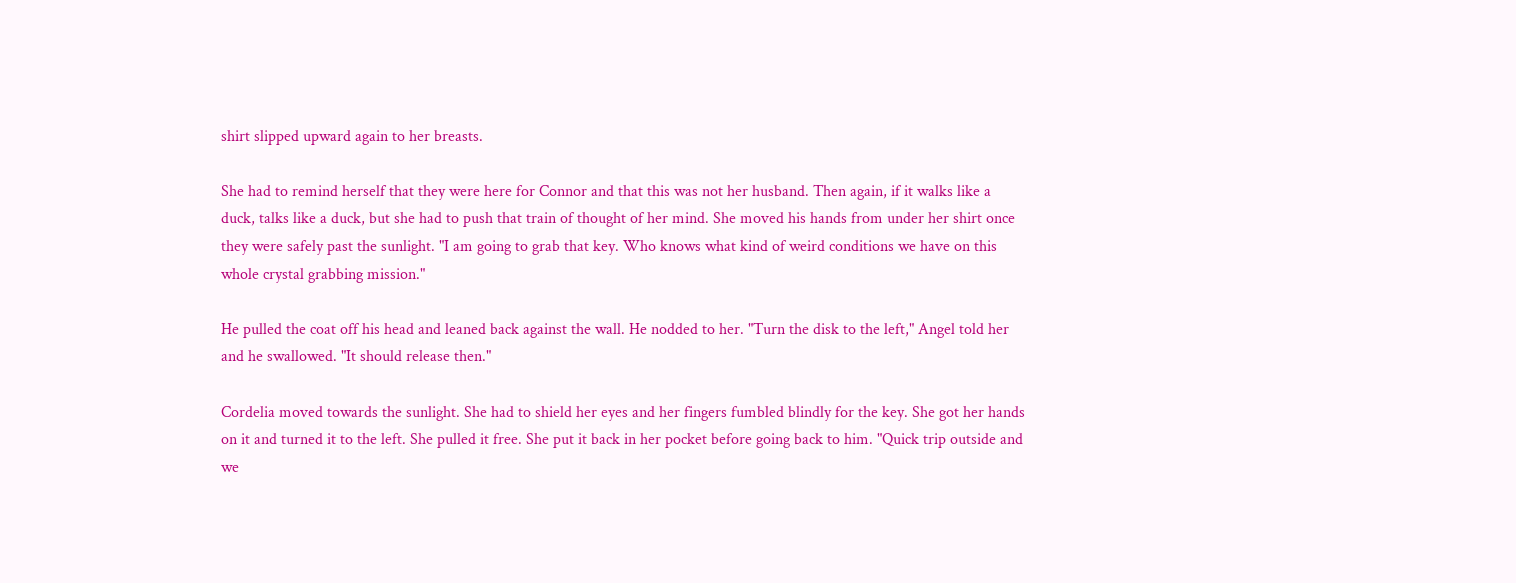shirt slipped upward again to her breasts.

She had to remind herself that they were here for Connor and that this was not her husband. Then again, if it walks like a duck, talks like a duck, but she had to push that train of thought of her mind. She moved his hands from under her shirt once they were safely past the sunlight. "I am going to grab that key. Who knows what kind of weird conditions we have on this whole crystal grabbing mission."

He pulled the coat off his head and leaned back against the wall. He nodded to her. "Turn the disk to the left," Angel told her and he swallowed. "It should release then."

Cordelia moved towards the sunlight. She had to shield her eyes and her fingers fumbled blindly for the key. She got her hands on it and turned it to the left. She pulled it free. She put it back in her pocket before going back to him. "Quick trip outside and we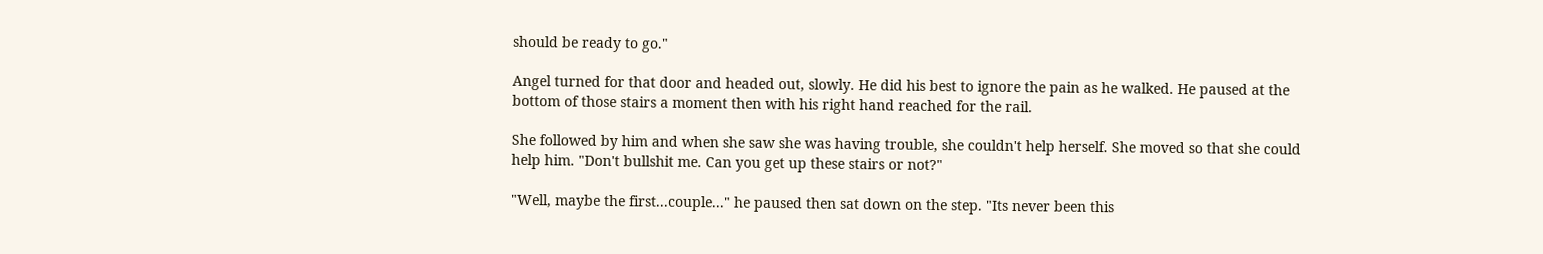should be ready to go."

Angel turned for that door and headed out, slowly. He did his best to ignore the pain as he walked. He paused at the bottom of those stairs a moment then with his right hand reached for the rail.

She followed by him and when she saw she was having trouble, she couldn't help herself. She moved so that she could help him. "Don't bullshit me. Can you get up these stairs or not?"

"Well, maybe the first...couple..." he paused then sat down on the step. "Its never been this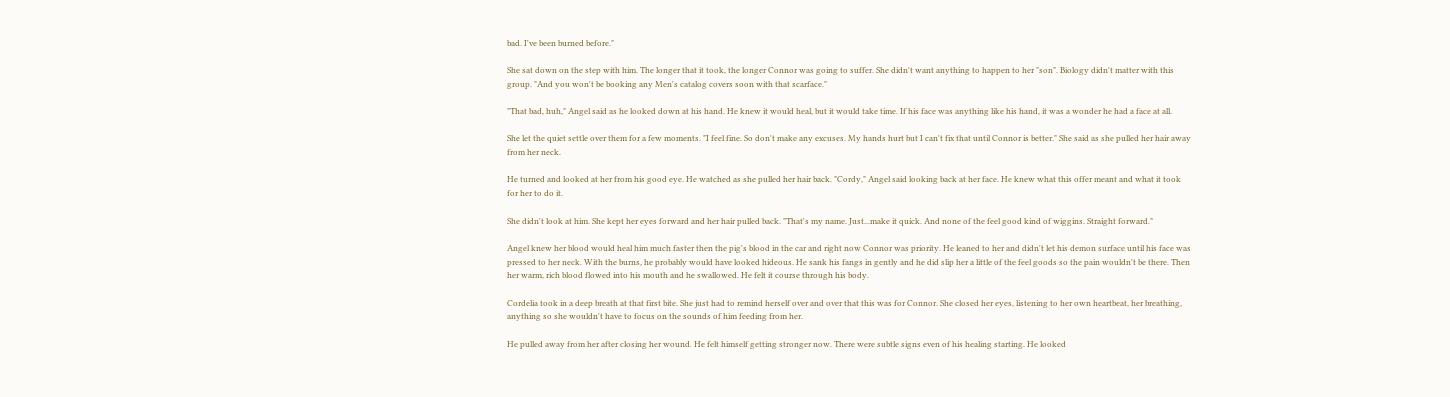bad. I've been burned before."

She sat down on the step with him. The longer that it took, the longer Connor was going to suffer. She didn't want anything to happen to her "son". Biology didn't matter with this group. "And you won't be booking any Men's catalog covers soon with that scarface."

"That bad, huh," Angel said as he looked down at his hand. He knew it would heal, but it would take time. If his face was anything like his hand, it was a wonder he had a face at all.

She let the quiet settle over them for a few moments. "I feel fine. So don't make any excuses. My hands hurt but I can't fix that until Connor is better." She said as she pulled her hair away from her neck.

He turned and looked at her from his good eye. He watched as she pulled her hair back. "Cordy," Angel said looking back at her face. He knew what this offer meant and what it took for her to do it.

She didn't look at him. She kept her eyes forward and her hair pulled back. "That's my name. Just...make it quick. And none of the feel good kind of wiggins. Straight forward."

Angel knew her blood would heal him much faster then the pig's blood in the car and right now Connor was priority. He leaned to her and didn't let his demon surface until his face was pressed to her neck. With the burns, he probably would have looked hideous. He sank his fangs in gently and he did slip her a little of the feel goods so the pain wouldn't be there. Then her warm, rich blood flowed into his mouth and he swallowed. He felt it course through his body.

Cordelia took in a deep breath at that first bite. She just had to remind herself over and over that this was for Connor. She closed her eyes, listening to her own heartbeat, her breathing, anything so she wouldn't have to focus on the sounds of him feeding from her.

He pulled away from her after closing her wound. He felt himself getting stronger now. There were subtle signs even of his healing starting. He looked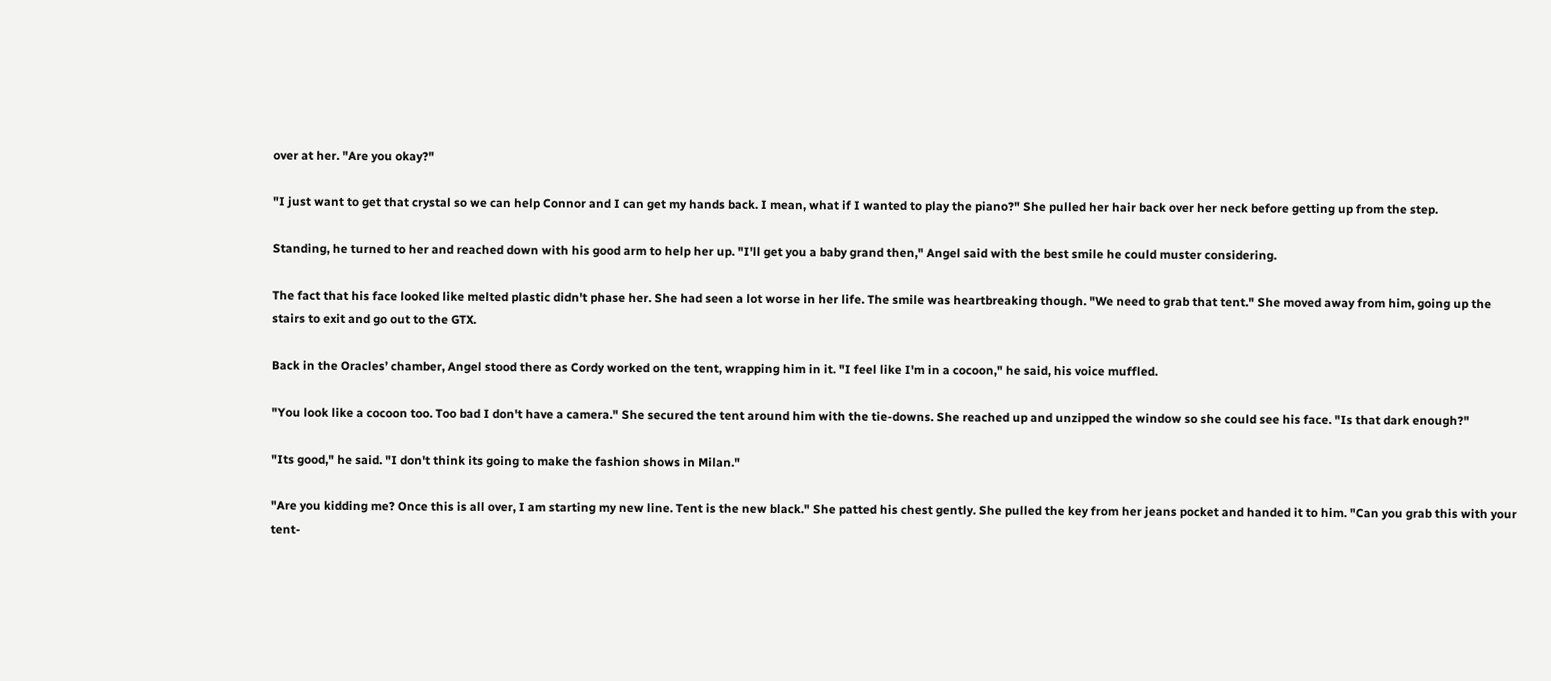over at her. "Are you okay?"

"I just want to get that crystal so we can help Connor and I can get my hands back. I mean, what if I wanted to play the piano?" She pulled her hair back over her neck before getting up from the step.

Standing, he turned to her and reached down with his good arm to help her up. "I'll get you a baby grand then," Angel said with the best smile he could muster considering.

The fact that his face looked like melted plastic didn't phase her. She had seen a lot worse in her life. The smile was heartbreaking though. "We need to grab that tent." She moved away from him, going up the stairs to exit and go out to the GTX.

Back in the Oracles’ chamber, Angel stood there as Cordy worked on the tent, wrapping him in it. "I feel like I'm in a cocoon," he said, his voice muffled.

"You look like a cocoon too. Too bad I don't have a camera." She secured the tent around him with the tie-downs. She reached up and unzipped the window so she could see his face. "Is that dark enough?"

"Its good," he said. "I don't think its going to make the fashion shows in Milan."

"Are you kidding me? Once this is all over, I am starting my new line. Tent is the new black." She patted his chest gently. She pulled the key from her jeans pocket and handed it to him. "Can you grab this with your tent-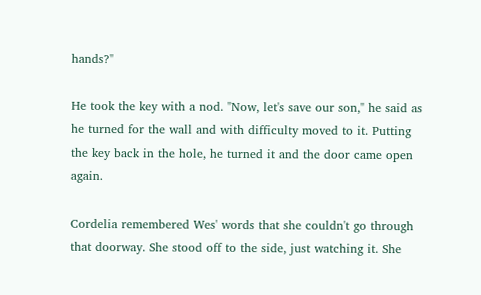hands?"

He took the key with a nod. "Now, let's save our son," he said as he turned for the wall and with difficulty moved to it. Putting the key back in the hole, he turned it and the door came open again.

Cordelia remembered Wes' words that she couldn't go through that doorway. She stood off to the side, just watching it. She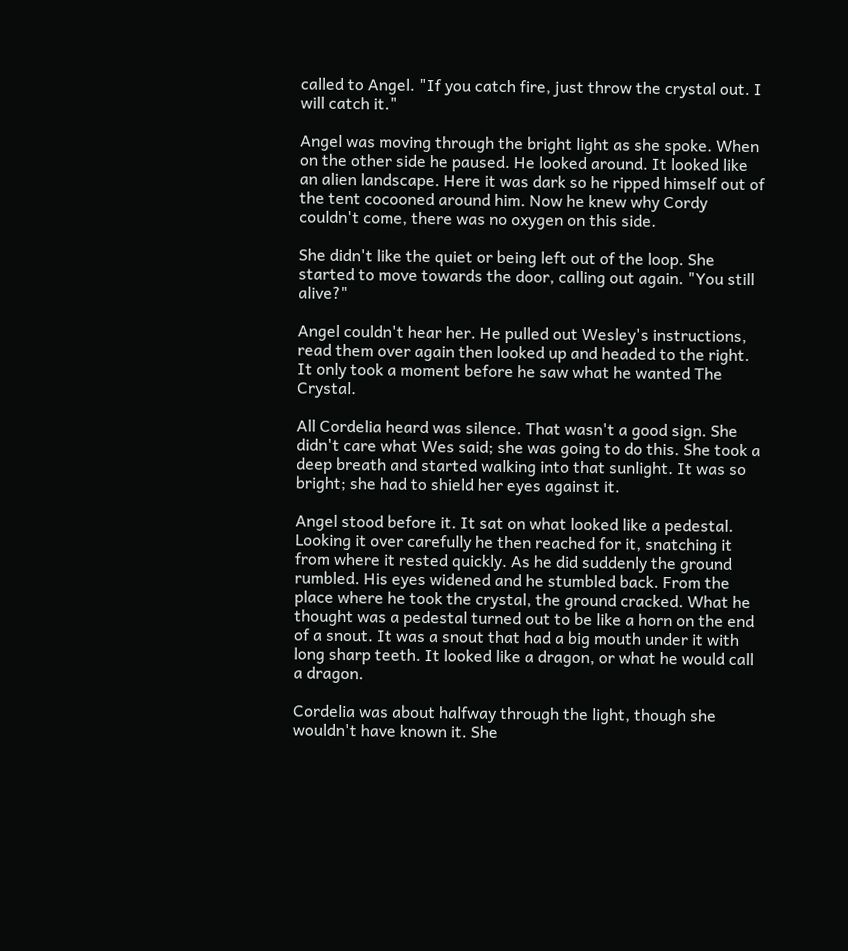called to Angel. "If you catch fire, just throw the crystal out. I will catch it."

Angel was moving through the bright light as she spoke. When on the other side he paused. He looked around. It looked like an alien landscape. Here it was dark so he ripped himself out of the tent cocooned around him. Now he knew why Cordy couldn't come, there was no oxygen on this side.

She didn't like the quiet or being left out of the loop. She started to move towards the door, calling out again. "You still alive?"

Angel couldn't hear her. He pulled out Wesley's instructions, read them over again then looked up and headed to the right. It only took a moment before he saw what he wanted The Crystal.

All Cordelia heard was silence. That wasn't a good sign. She didn't care what Wes said; she was going to do this. She took a deep breath and started walking into that sunlight. It was so bright; she had to shield her eyes against it.

Angel stood before it. It sat on what looked like a pedestal. Looking it over carefully he then reached for it, snatching it from where it rested quickly. As he did suddenly the ground rumbled. His eyes widened and he stumbled back. From the place where he took the crystal, the ground cracked. What he thought was a pedestal turned out to be like a horn on the end of a snout. It was a snout that had a big mouth under it with long sharp teeth. It looked like a dragon, or what he would call a dragon.

Cordelia was about halfway through the light, though she wouldn't have known it. She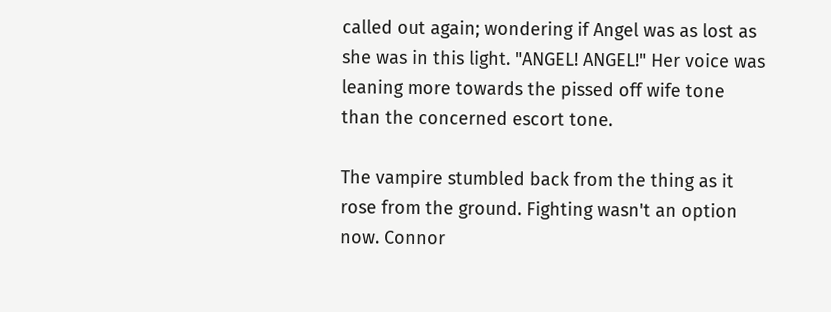called out again; wondering if Angel was as lost as she was in this light. "ANGEL! ANGEL!" Her voice was leaning more towards the pissed off wife tone than the concerned escort tone.

The vampire stumbled back from the thing as it rose from the ground. Fighting wasn't an option now. Connor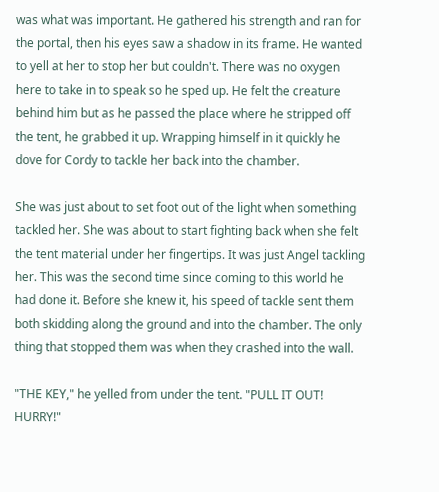was what was important. He gathered his strength and ran for the portal, then his eyes saw a shadow in its frame. He wanted to yell at her to stop her but couldn't. There was no oxygen here to take in to speak so he sped up. He felt the creature behind him but as he passed the place where he stripped off the tent, he grabbed it up. Wrapping himself in it quickly he dove for Cordy to tackle her back into the chamber.

She was just about to set foot out of the light when something tackled her. She was about to start fighting back when she felt the tent material under her fingertips. It was just Angel tackling her. This was the second time since coming to this world he had done it. Before she knew it, his speed of tackle sent them both skidding along the ground and into the chamber. The only thing that stopped them was when they crashed into the wall.

"THE KEY," he yelled from under the tent. "PULL IT OUT! HURRY!"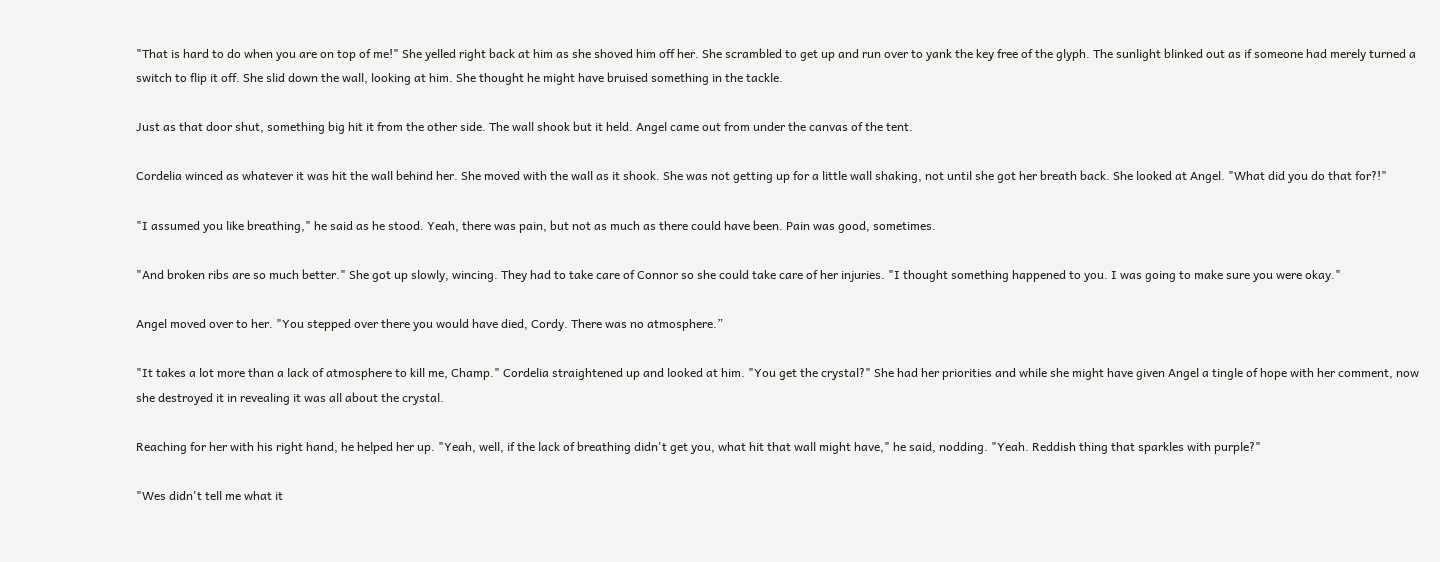"That is hard to do when you are on top of me!" She yelled right back at him as she shoved him off her. She scrambled to get up and run over to yank the key free of the glyph. The sunlight blinked out as if someone had merely turned a switch to flip it off. She slid down the wall, looking at him. She thought he might have bruised something in the tackle.

Just as that door shut, something big hit it from the other side. The wall shook but it held. Angel came out from under the canvas of the tent.

Cordelia winced as whatever it was hit the wall behind her. She moved with the wall as it shook. She was not getting up for a little wall shaking, not until she got her breath back. She looked at Angel. "What did you do that for?!"

"I assumed you like breathing," he said as he stood. Yeah, there was pain, but not as much as there could have been. Pain was good, sometimes.

"And broken ribs are so much better." She got up slowly, wincing. They had to take care of Connor so she could take care of her injuries. "I thought something happened to you. I was going to make sure you were okay."

Angel moved over to her. "You stepped over there you would have died, Cordy. There was no atmosphere.”

"It takes a lot more than a lack of atmosphere to kill me, Champ." Cordelia straightened up and looked at him. "You get the crystal?" She had her priorities and while she might have given Angel a tingle of hope with her comment, now she destroyed it in revealing it was all about the crystal.

Reaching for her with his right hand, he helped her up. "Yeah, well, if the lack of breathing didn't get you, what hit that wall might have," he said, nodding. "Yeah. Reddish thing that sparkles with purple?"

"Wes didn't tell me what it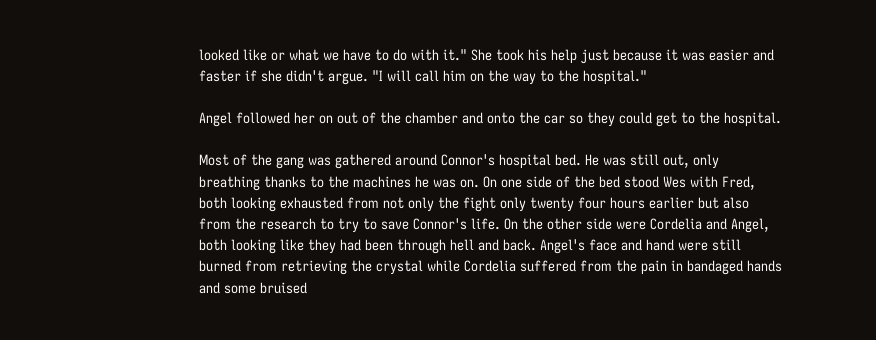looked like or what we have to do with it." She took his help just because it was easier and faster if she didn't argue. "I will call him on the way to the hospital."

Angel followed her on out of the chamber and onto the car so they could get to the hospital.

Most of the gang was gathered around Connor's hospital bed. He was still out, only breathing thanks to the machines he was on. On one side of the bed stood Wes with Fred, both looking exhausted from not only the fight only twenty four hours earlier but also from the research to try to save Connor's life. On the other side were Cordelia and Angel, both looking like they had been through hell and back. Angel's face and hand were still burned from retrieving the crystal while Cordelia suffered from the pain in bandaged hands and some bruised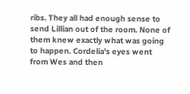ribs. They all had enough sense to send Lillian out of the room. None of them knew exactly what was going to happen. Cordelia's eyes went from Wes and then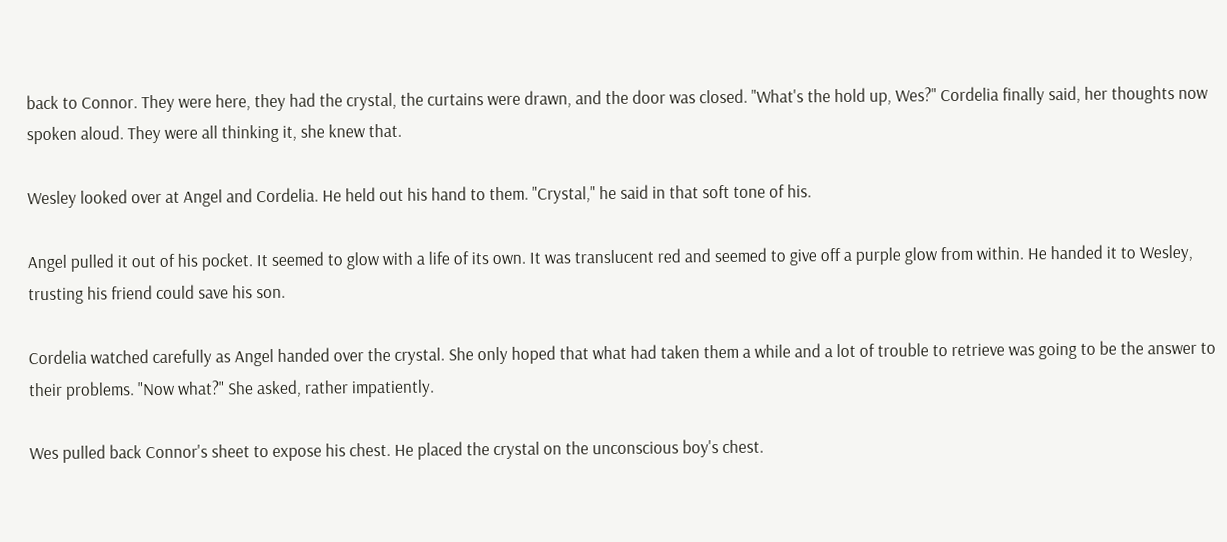back to Connor. They were here, they had the crystal, the curtains were drawn, and the door was closed. "What's the hold up, Wes?" Cordelia finally said, her thoughts now spoken aloud. They were all thinking it, she knew that.

Wesley looked over at Angel and Cordelia. He held out his hand to them. "Crystal," he said in that soft tone of his.

Angel pulled it out of his pocket. It seemed to glow with a life of its own. It was translucent red and seemed to give off a purple glow from within. He handed it to Wesley, trusting his friend could save his son.

Cordelia watched carefully as Angel handed over the crystal. She only hoped that what had taken them a while and a lot of trouble to retrieve was going to be the answer to their problems. "Now what?" She asked, rather impatiently.

Wes pulled back Connor's sheet to expose his chest. He placed the crystal on the unconscious boy's chest.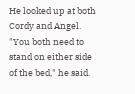He looked up at both Cordy and Angel. "You both need to stand on either side of the bed," he said.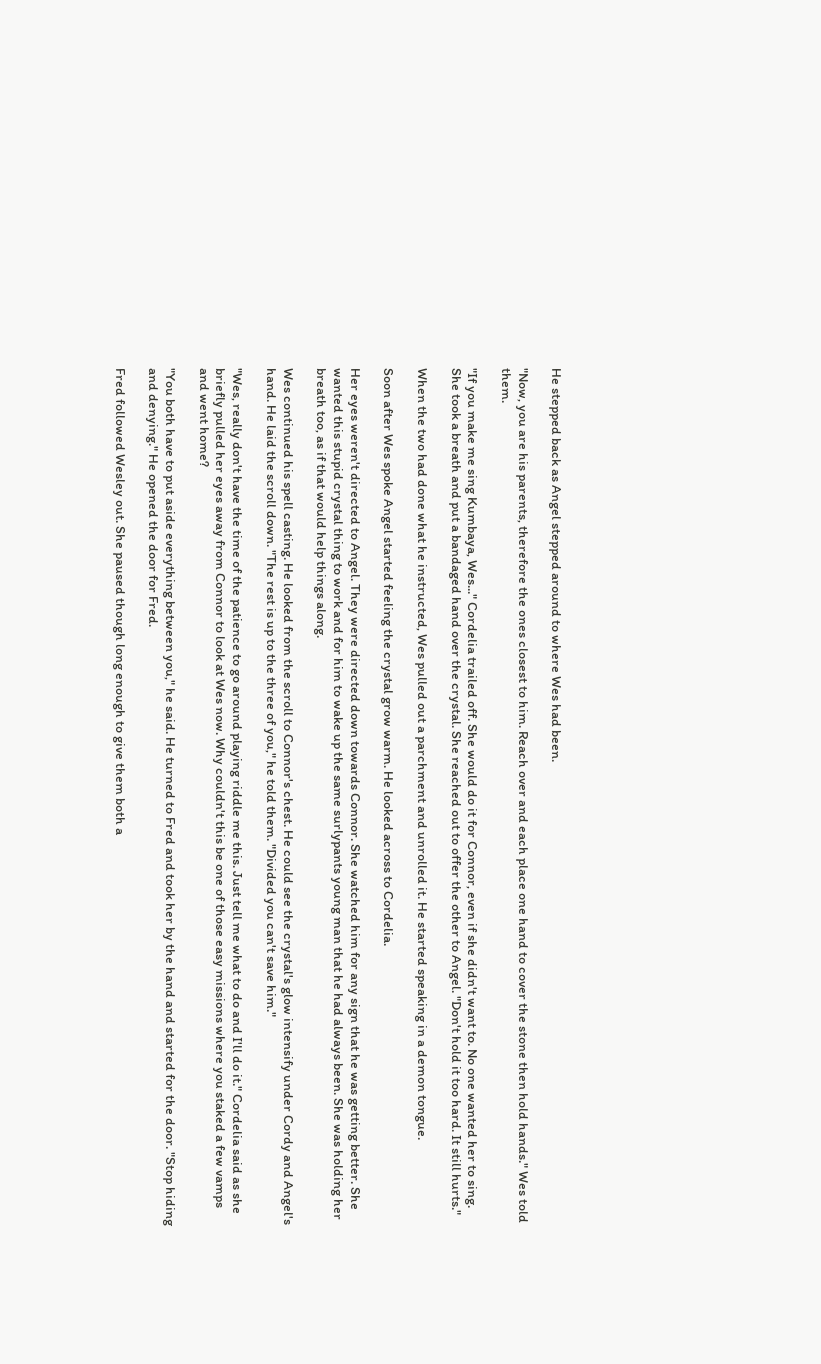He stepped back as Angel stepped around to where Wes had been.

"Now, you are his parents, therefore the ones closest to him. Reach over and each place one hand to cover the stone then hold hands." Wes told them.

"If you make me sing Kumbaya, Wes..." Cordelia trailed off. She would do it for Connor, even if she didn't want to. No one wanted her to sing. She took a breath and put a bandaged hand over the crystal. She reached out to offer the other to Angel. "Don't hold it too hard. It still hurts."

When the two had done what he instructed, Wes pulled out a parchment and unrolled it. He started speaking in a demon tongue.

Soon after Wes spoke Angel started feeling the crystal grow warm. He looked across to Cordelia.

Her eyes weren't directed to Angel. They were directed down towards Connor. She watched him for any sign that he was getting better. She wanted this stupid crystal thing to work and for him to wake up the same surlypants young man that he had always been. She was holding her breath too, as if that would help things along.

Wes continued his spell casting. He looked from the scroll to Connor's chest. He could see the crystal's glow intensify under Cordy and Angel's hand. He laid the scroll down. "The rest is up to the three of you," he told them. "Divided you can't save him."

"Wes, really don't have the time of the patience to go around playing riddle me this. Just tell me what to do and I'll do it." Cordelia said as she briefly pulled her eyes away from Connor to look at Wes now. Why couldn't this be one of those easy missions where you staked a few vamps and went home?

"You both have to put aside everything between you," he said. He turned to Fred and took her by the hand and started for the door. "Stop hiding and denying." He opened the door for Fred.

Fred followed Wesley out. She paused though long enough to give them both a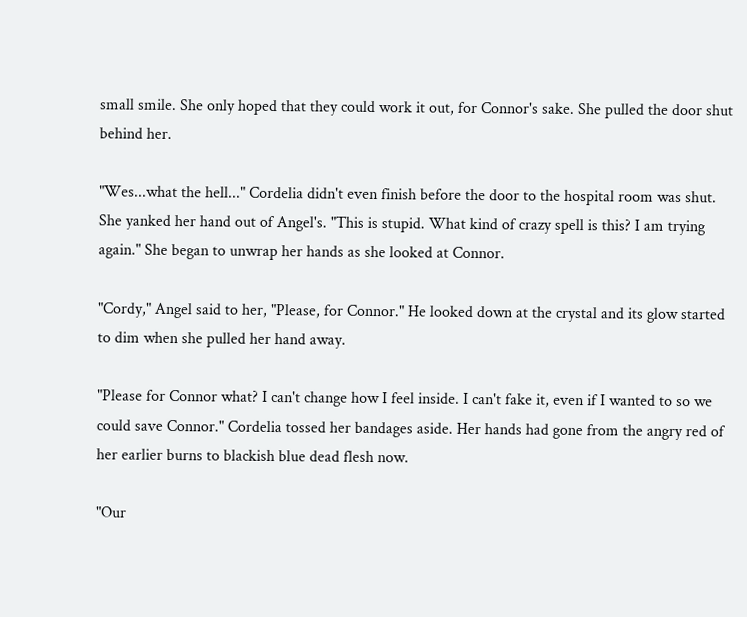small smile. She only hoped that they could work it out, for Connor's sake. She pulled the door shut behind her.

"Wes...what the hell..." Cordelia didn't even finish before the door to the hospital room was shut. She yanked her hand out of Angel's. "This is stupid. What kind of crazy spell is this? I am trying again." She began to unwrap her hands as she looked at Connor.

"Cordy," Angel said to her, "Please, for Connor." He looked down at the crystal and its glow started to dim when she pulled her hand away.

"Please for Connor what? I can't change how I feel inside. I can't fake it, even if I wanted to so we could save Connor." Cordelia tossed her bandages aside. Her hands had gone from the angry red of her earlier burns to blackish blue dead flesh now.

"Our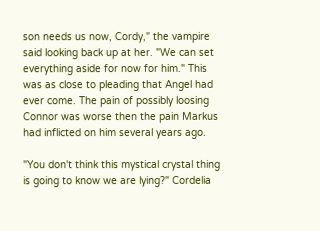son needs us now, Cordy," the vampire said looking back up at her. "We can set everything aside for now for him." This was as close to pleading that Angel had ever come. The pain of possibly loosing Connor was worse then the pain Markus had inflicted on him several years ago.

"You don't think this mystical crystal thing is going to know we are lying?" Cordelia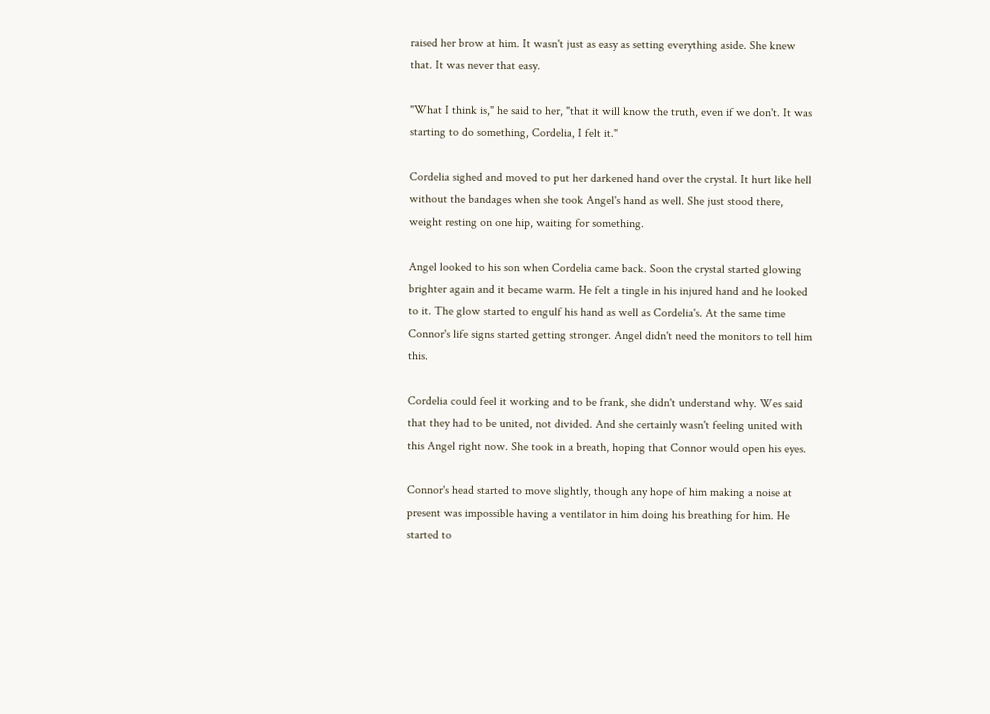raised her brow at him. It wasn't just as easy as setting everything aside. She knew that. It was never that easy.

"What I think is," he said to her, "that it will know the truth, even if we don't. It was starting to do something, Cordelia, I felt it."

Cordelia sighed and moved to put her darkened hand over the crystal. It hurt like hell without the bandages when she took Angel's hand as well. She just stood there, weight resting on one hip, waiting for something.

Angel looked to his son when Cordelia came back. Soon the crystal started glowing brighter again and it became warm. He felt a tingle in his injured hand and he looked to it. The glow started to engulf his hand as well as Cordelia's. At the same time Connor's life signs started getting stronger. Angel didn't need the monitors to tell him this.

Cordelia could feel it working and to be frank, she didn't understand why. Wes said that they had to be united, not divided. And she certainly wasn't feeling united with this Angel right now. She took in a breath, hoping that Connor would open his eyes.

Connor's head started to move slightly, though any hope of him making a noise at present was impossible having a ventilator in him doing his breathing for him. He started to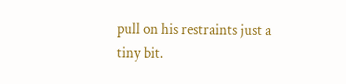pull on his restraints just a tiny bit.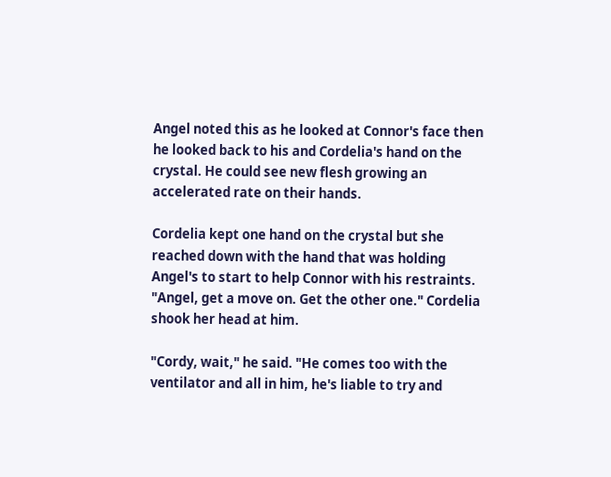Angel noted this as he looked at Connor's face then he looked back to his and Cordelia's hand on the crystal. He could see new flesh growing an accelerated rate on their hands.

Cordelia kept one hand on the crystal but she reached down with the hand that was holding Angel's to start to help Connor with his restraints. "Angel, get a move on. Get the other one." Cordelia shook her head at him.

"Cordy, wait," he said. "He comes too with the ventilator and all in him, he's liable to try and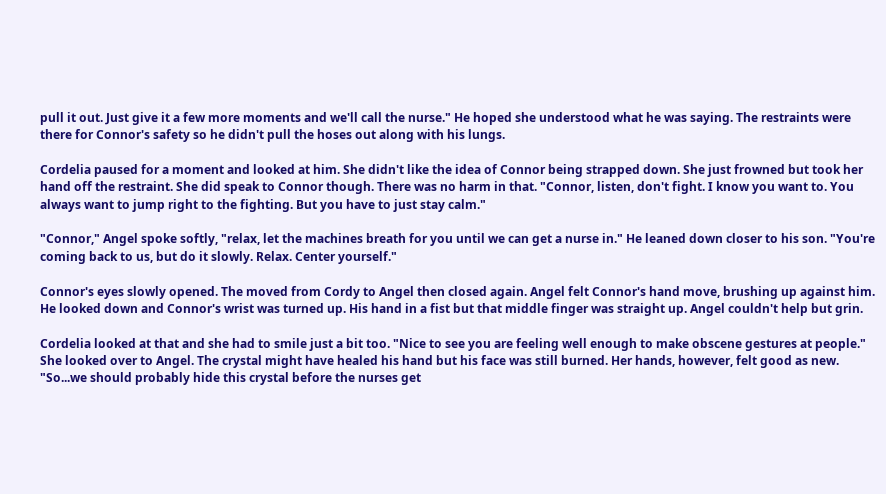pull it out. Just give it a few more moments and we'll call the nurse." He hoped she understood what he was saying. The restraints were there for Connor's safety so he didn't pull the hoses out along with his lungs.

Cordelia paused for a moment and looked at him. She didn't like the idea of Connor being strapped down. She just frowned but took her hand off the restraint. She did speak to Connor though. There was no harm in that. "Connor, listen, don't fight. I know you want to. You always want to jump right to the fighting. But you have to just stay calm."

"Connor," Angel spoke softly, "relax, let the machines breath for you until we can get a nurse in." He leaned down closer to his son. "You're coming back to us, but do it slowly. Relax. Center yourself."

Connor's eyes slowly opened. The moved from Cordy to Angel then closed again. Angel felt Connor's hand move, brushing up against him. He looked down and Connor's wrist was turned up. His hand in a fist but that middle finger was straight up. Angel couldn't help but grin.

Cordelia looked at that and she had to smile just a bit too. "Nice to see you are feeling well enough to make obscene gestures at people." She looked over to Angel. The crystal might have healed his hand but his face was still burned. Her hands, however, felt good as new. "So...we should probably hide this crystal before the nurses get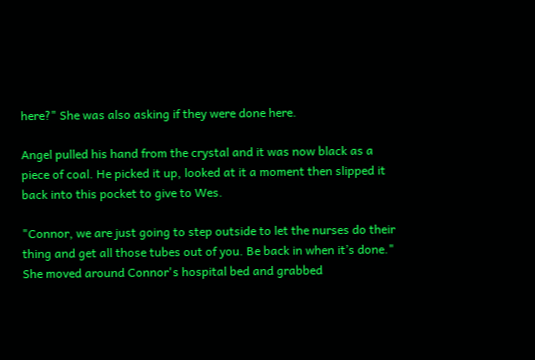here?" She was also asking if they were done here.

Angel pulled his hand from the crystal and it was now black as a piece of coal. He picked it up, looked at it a moment then slipped it back into this pocket to give to Wes.

"Connor, we are just going to step outside to let the nurses do their thing and get all those tubes out of you. Be back in when it’s done." She moved around Connor's hospital bed and grabbed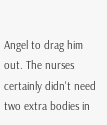Angel to drag him out. The nurses certainly didn't need two extra bodies in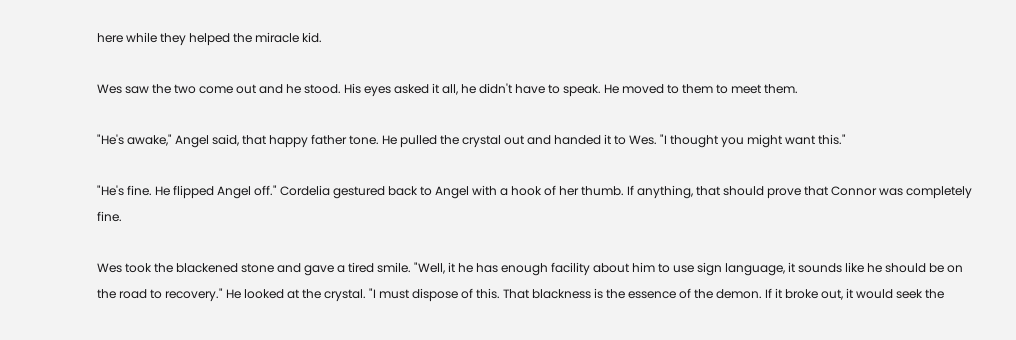here while they helped the miracle kid.

Wes saw the two come out and he stood. His eyes asked it all, he didn't have to speak. He moved to them to meet them.

"He's awake," Angel said, that happy father tone. He pulled the crystal out and handed it to Wes. "I thought you might want this."

"He's fine. He flipped Angel off." Cordelia gestured back to Angel with a hook of her thumb. If anything, that should prove that Connor was completely fine.

Wes took the blackened stone and gave a tired smile. "Well, it he has enough facility about him to use sign language, it sounds like he should be on the road to recovery." He looked at the crystal. "I must dispose of this. That blackness is the essence of the demon. If it broke out, it would seek the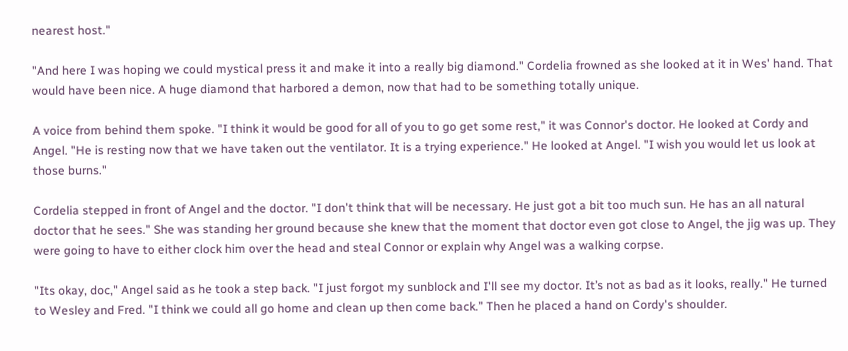nearest host."

"And here I was hoping we could mystical press it and make it into a really big diamond." Cordelia frowned as she looked at it in Wes' hand. That would have been nice. A huge diamond that harbored a demon, now that had to be something totally unique.

A voice from behind them spoke. "I think it would be good for all of you to go get some rest," it was Connor's doctor. He looked at Cordy and Angel. "He is resting now that we have taken out the ventilator. It is a trying experience." He looked at Angel. "I wish you would let us look at those burns."

Cordelia stepped in front of Angel and the doctor. "I don't think that will be necessary. He just got a bit too much sun. He has an all natural doctor that he sees." She was standing her ground because she knew that the moment that doctor even got close to Angel, the jig was up. They were going to have to either clock him over the head and steal Connor or explain why Angel was a walking corpse.

"Its okay, doc," Angel said as he took a step back. "I just forgot my sunblock and I'll see my doctor. It’s not as bad as it looks, really." He turned to Wesley and Fred. "I think we could all go home and clean up then come back.” Then he placed a hand on Cordy's shoulder.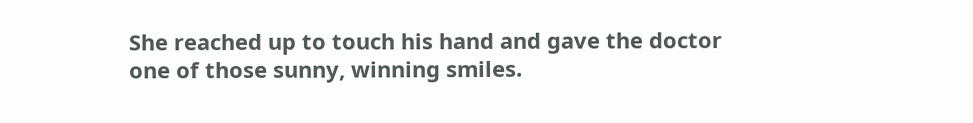She reached up to touch his hand and gave the doctor one of those sunny, winning smiles.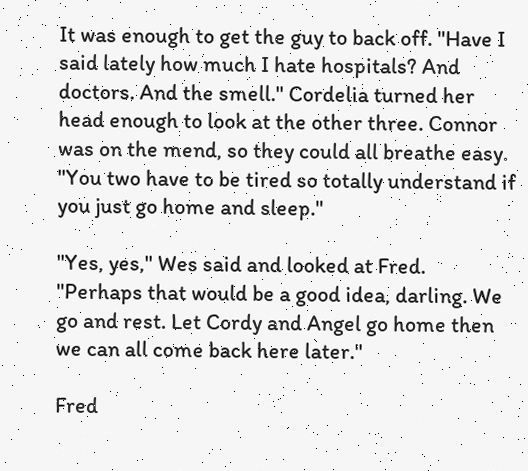It was enough to get the guy to back off. "Have I said lately how much I hate hospitals? And doctors. And the smell." Cordelia turned her head enough to look at the other three. Connor was on the mend, so they could all breathe easy. "You two have to be tired so totally understand if you just go home and sleep."

"Yes, yes," Wes said and looked at Fred. "Perhaps that would be a good idea, darling. We go and rest. Let Cordy and Angel go home then we can all come back here later."

Fred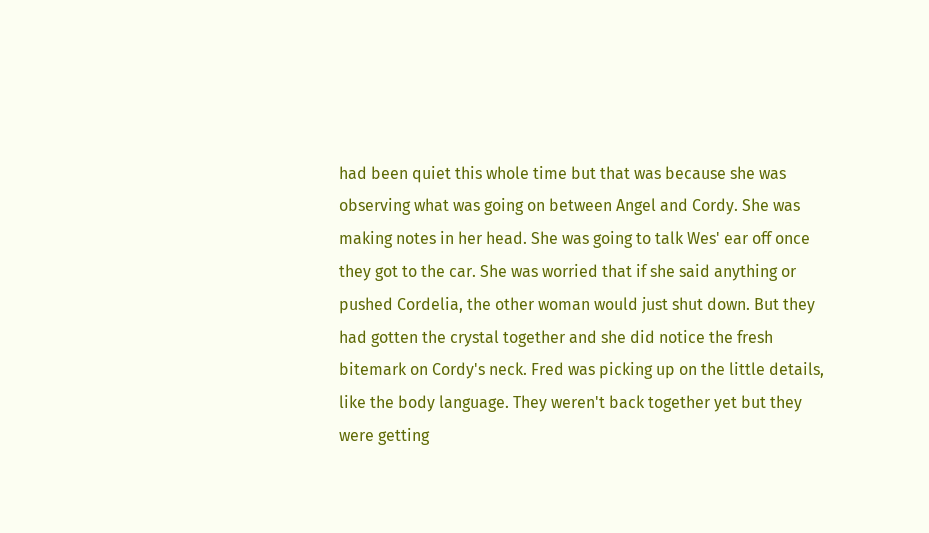had been quiet this whole time but that was because she was observing what was going on between Angel and Cordy. She was making notes in her head. She was going to talk Wes' ear off once they got to the car. She was worried that if she said anything or pushed Cordelia, the other woman would just shut down. But they had gotten the crystal together and she did notice the fresh bitemark on Cordy's neck. Fred was picking up on the little details, like the body language. They weren't back together yet but they were getting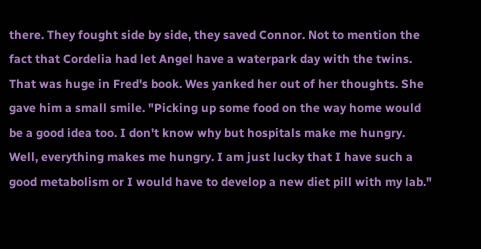there. They fought side by side, they saved Connor. Not to mention the fact that Cordelia had let Angel have a waterpark day with the twins. That was huge in Fred's book. Wes yanked her out of her thoughts. She gave him a small smile. "Picking up some food on the way home would be a good idea too. I don't know why but hospitals make me hungry. Well, everything makes me hungry. I am just lucky that I have such a good metabolism or I would have to develop a new diet pill with my lab."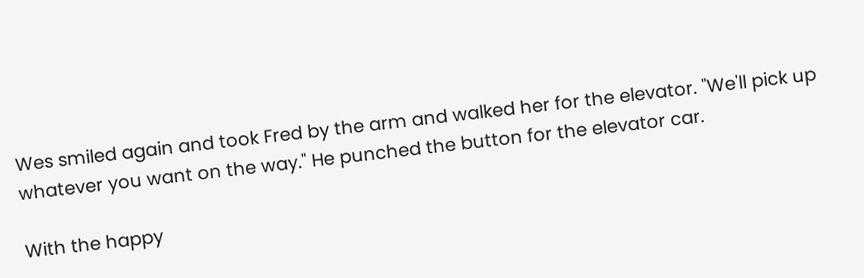Wes smiled again and took Fred by the arm and walked her for the elevator. "We'll pick up whatever you want on the way." He punched the button for the elevator car.

With the happy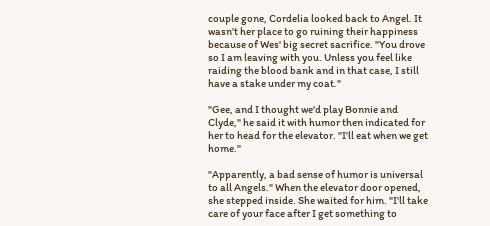couple gone, Cordelia looked back to Angel. It wasn't her place to go ruining their happiness because of Wes' big secret sacrifice. "You drove so I am leaving with you. Unless you feel like raiding the blood bank and in that case, I still have a stake under my coat."

"Gee, and I thought we'd play Bonnie and Clyde," he said it with humor then indicated for her to head for the elevator. "I'll eat when we get home."

"Apparently, a bad sense of humor is universal to all Angels." When the elevator door opened, she stepped inside. She waited for him. "I'll take care of your face after I get something to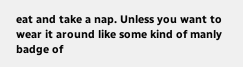eat and take a nap. Unless you want to wear it around like some kind of manly badge of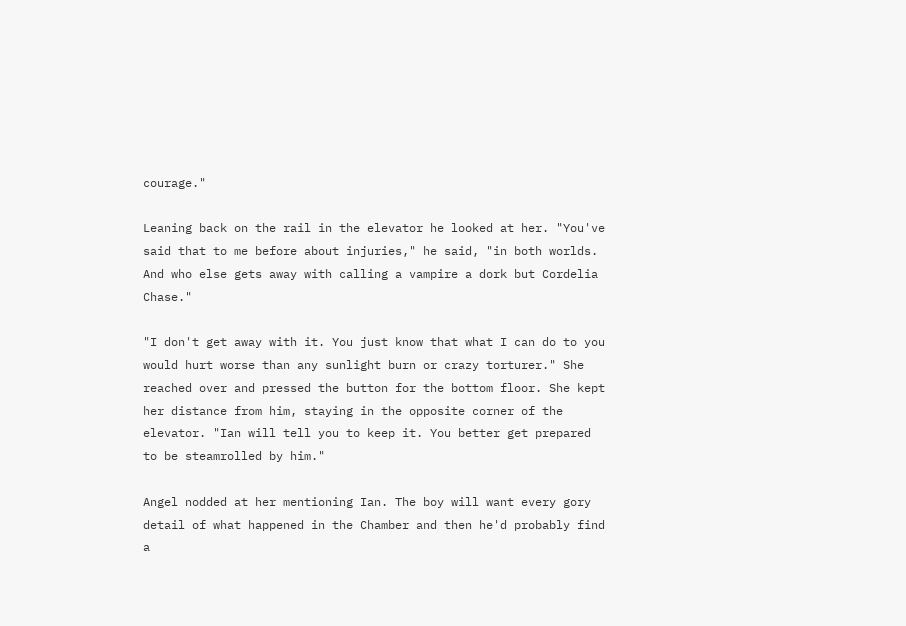courage."

Leaning back on the rail in the elevator he looked at her. "You've said that to me before about injuries," he said, "in both worlds. And who else gets away with calling a vampire a dork but Cordelia Chase."

"I don't get away with it. You just know that what I can do to you would hurt worse than any sunlight burn or crazy torturer." She reached over and pressed the button for the bottom floor. She kept her distance from him, staying in the opposite corner of the elevator. "Ian will tell you to keep it. You better get prepared to be steamrolled by him."

Angel nodded at her mentioning Ian. The boy will want every gory detail of what happened in the Chamber and then he'd probably find a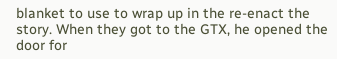blanket to use to wrap up in the re-enact the story. When they got to the GTX, he opened the door for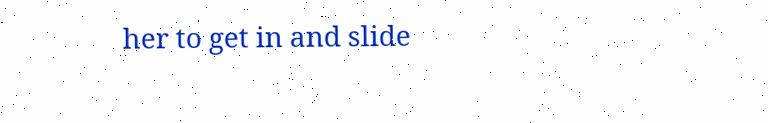her to get in and slide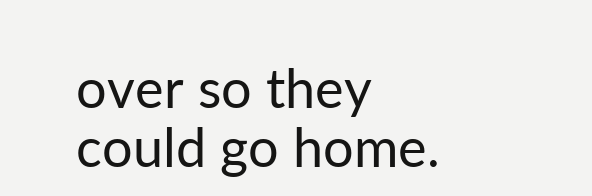over so they could go home.